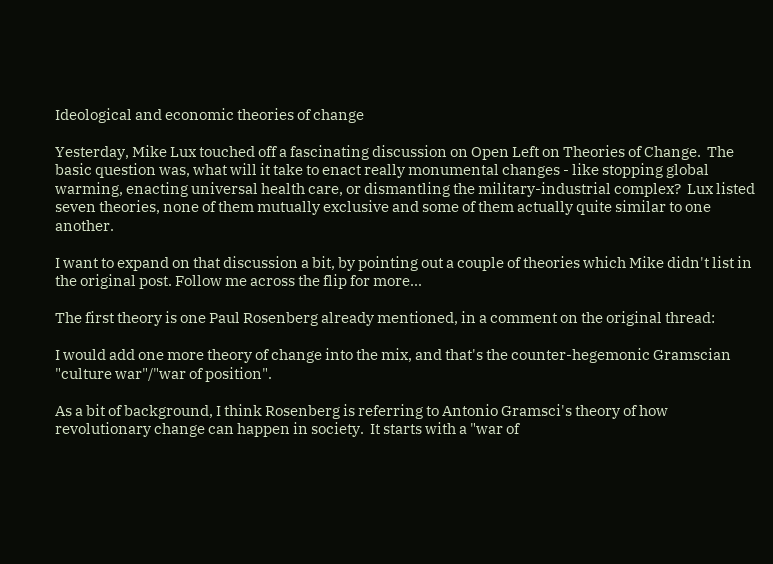Ideological and economic theories of change

Yesterday, Mike Lux touched off a fascinating discussion on Open Left on Theories of Change.  The basic question was, what will it take to enact really monumental changes - like stopping global warming, enacting universal health care, or dismantling the military-industrial complex?  Lux listed seven theories, none of them mutually exclusive and some of them actually quite similar to one another.

I want to expand on that discussion a bit, by pointing out a couple of theories which Mike didn't list in the original post. Follow me across the flip for more...

The first theory is one Paul Rosenberg already mentioned, in a comment on the original thread:

I would add one more theory of change into the mix, and that's the counter-hegemonic Gramscian "culture war"/"war of position".

As a bit of background, I think Rosenberg is referring to Antonio Gramsci's theory of how revolutionary change can happen in society.  It starts with a "war of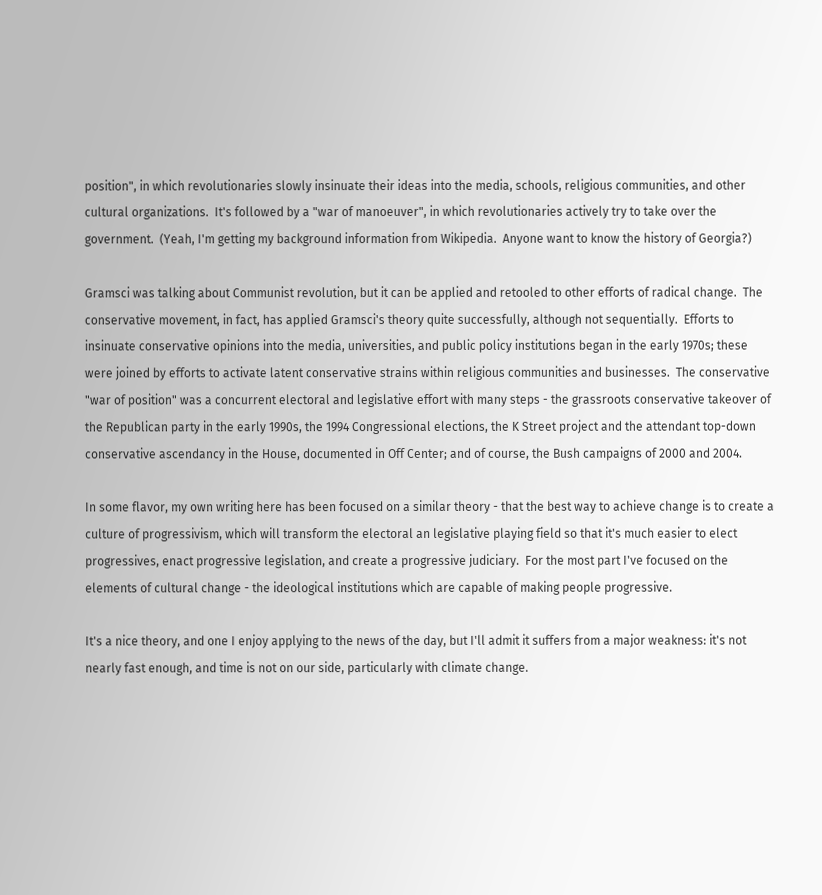position", in which revolutionaries slowly insinuate their ideas into the media, schools, religious communities, and other cultural organizations.  It's followed by a "war of manoeuver", in which revolutionaries actively try to take over the government.  (Yeah, I'm getting my background information from Wikipedia.  Anyone want to know the history of Georgia?)

Gramsci was talking about Communist revolution, but it can be applied and retooled to other efforts of radical change.  The conservative movement, in fact, has applied Gramsci's theory quite successfully, although not sequentially.  Efforts to insinuate conservative opinions into the media, universities, and public policy institutions began in the early 1970s; these were joined by efforts to activate latent conservative strains within religious communities and businesses.  The conservative "war of position" was a concurrent electoral and legislative effort with many steps - the grassroots conservative takeover of the Republican party in the early 1990s, the 1994 Congressional elections, the K Street project and the attendant top-down conservative ascendancy in the House, documented in Off Center; and of course, the Bush campaigns of 2000 and 2004.

In some flavor, my own writing here has been focused on a similar theory - that the best way to achieve change is to create a culture of progressivism, which will transform the electoral an legislative playing field so that it's much easier to elect progressives, enact progressive legislation, and create a progressive judiciary.  For the most part I've focused on the elements of cultural change - the ideological institutions which are capable of making people progressive.

It's a nice theory, and one I enjoy applying to the news of the day, but I'll admit it suffers from a major weakness: it's not nearly fast enough, and time is not on our side, particularly with climate change.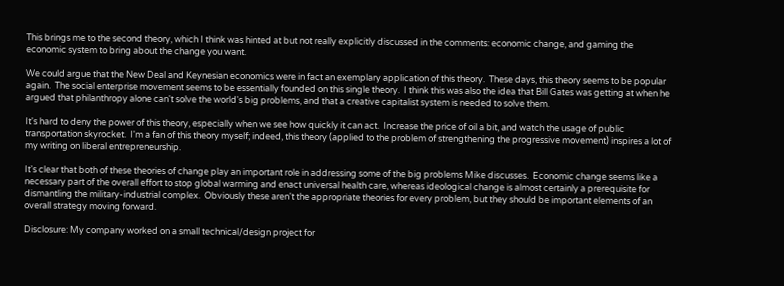This brings me to the second theory, which I think was hinted at but not really explicitly discussed in the comments: economic change, and gaming the economic system to bring about the change you want.

We could argue that the New Deal and Keynesian economics were in fact an exemplary application of this theory.  These days, this theory seems to be popular again.  The social enterprise movement seems to be essentially founded on this single theory.  I think this was also the idea that Bill Gates was getting at when he argued that philanthropy alone can't solve the world's big problems, and that a creative capitalist system is needed to solve them.

It's hard to deny the power of this theory, especially when we see how quickly it can act.  Increase the price of oil a bit, and watch the usage of public transportation skyrocket.  I'm a fan of this theory myself; indeed, this theory (applied to the problem of strengthening the progressive movement) inspires a lot of my writing on liberal entrepreneurship.

It's clear that both of these theories of change play an important role in addressing some of the big problems Mike discusses.  Economic change seems like a necessary part of the overall effort to stop global warming and enact universal health care, whereas ideological change is almost certainly a prerequisite for dismantling the military-industrial complex.  Obviously these aren't the appropriate theories for every problem, but they should be important elements of an overall strategy moving forward.

Disclosure: My company worked on a small technical/design project for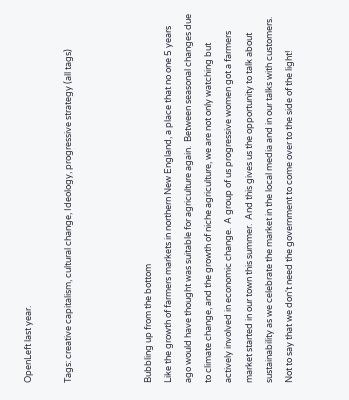OpenLeft last year.

Tags: creative capitalism, cultural change, Ideology, progressive strategy (all tags)



Bubbling up from the bottom
Like the growth of farmers markets in northern New England, a place that no one 5 years ago would have thought was suitable for agriculture again.  Between seasonal changes due to climate change, and the growth of niche agriculture, we are not only watching but actively involved in economic change.  A group of us progressive women got a farmers market started in our town this summer.  And this gives us the opportunity to talk about sustainability as we celebrate the market in the local media and in our talks with customers.
Not to say that we don't need the government to come over to the side of the light!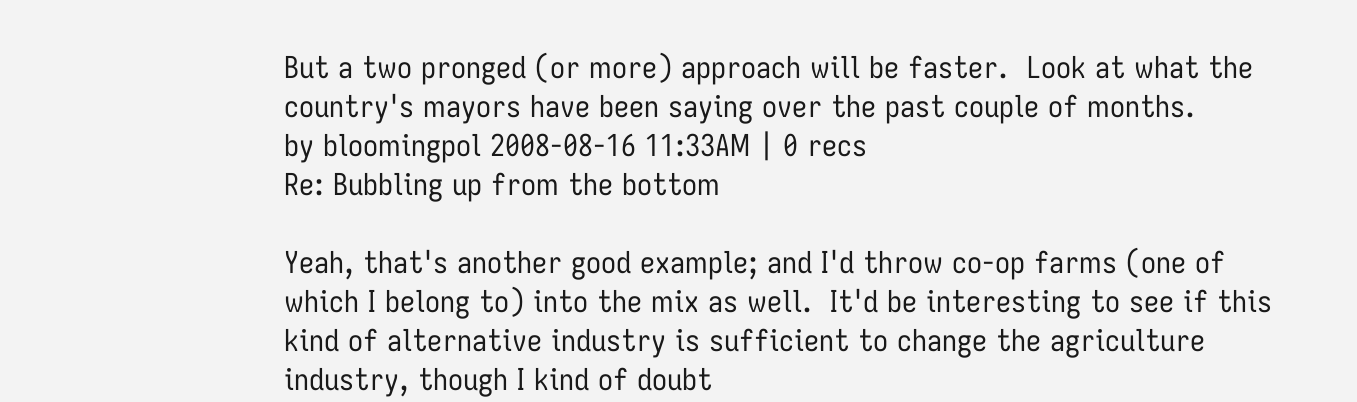But a two pronged (or more) approach will be faster.  Look at what the country's mayors have been saying over the past couple of months.
by bloomingpol 2008-08-16 11:33AM | 0 recs
Re: Bubbling up from the bottom

Yeah, that's another good example; and I'd throw co-op farms (one of which I belong to) into the mix as well.  It'd be interesting to see if this kind of alternative industry is sufficient to change the agriculture industry, though I kind of doubt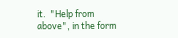it.  "Help from above", in the form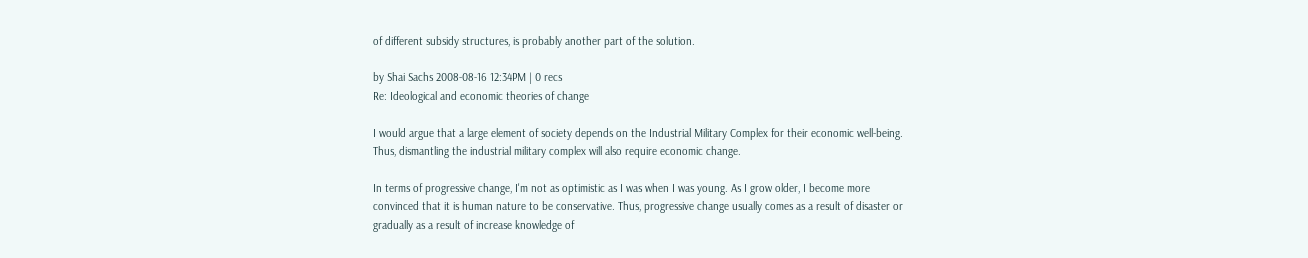of different subsidy structures, is probably another part of the solution.

by Shai Sachs 2008-08-16 12:34PM | 0 recs
Re: Ideological and economic theories of change

I would argue that a large element of society depends on the Industrial Military Complex for their economic well-being. Thus, dismantling the industrial military complex will also require economic change.

In terms of progressive change, I'm not as optimistic as I was when I was young. As I grow older, I become more convinced that it is human nature to be conservative. Thus, progressive change usually comes as a result of disaster or gradually as a result of increase knowledge of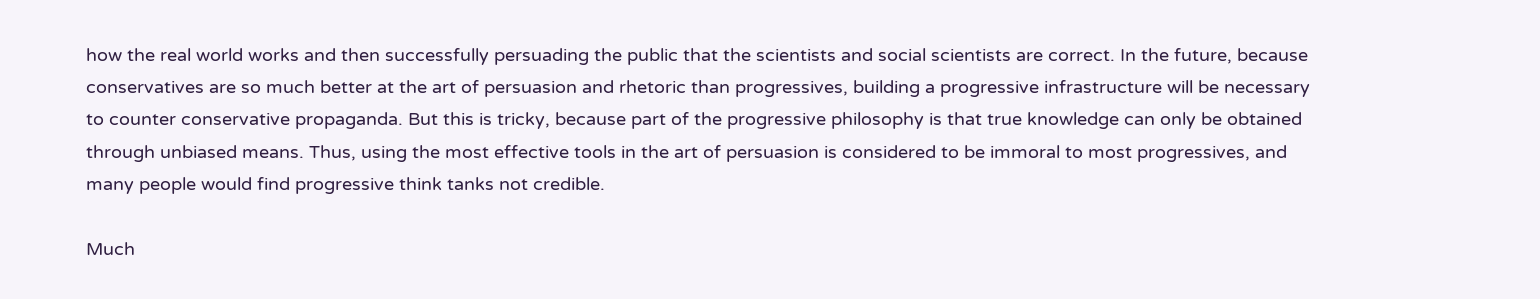how the real world works and then successfully persuading the public that the scientists and social scientists are correct. In the future, because conservatives are so much better at the art of persuasion and rhetoric than progressives, building a progressive infrastructure will be necessary to counter conservative propaganda. But this is tricky, because part of the progressive philosophy is that true knowledge can only be obtained through unbiased means. Thus, using the most effective tools in the art of persuasion is considered to be immoral to most progressives, and many people would find progressive think tanks not credible.

Much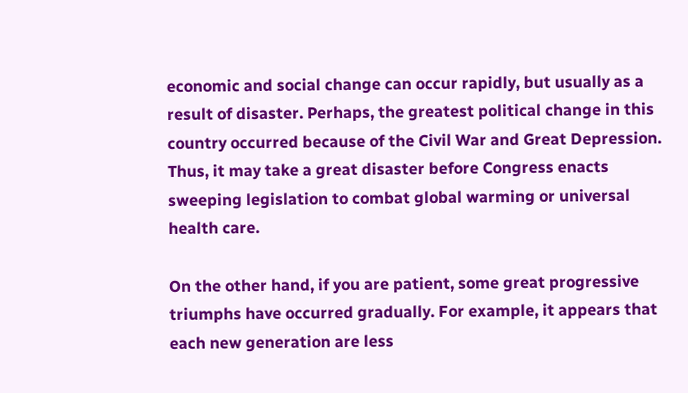economic and social change can occur rapidly, but usually as a result of disaster. Perhaps, the greatest political change in this country occurred because of the Civil War and Great Depression. Thus, it may take a great disaster before Congress enacts sweeping legislation to combat global warming or universal health care.

On the other hand, if you are patient, some great progressive triumphs have occurred gradually. For example, it appears that each new generation are less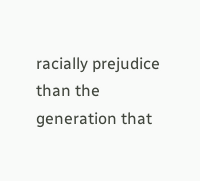racially prejudice than the generation that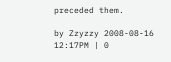preceded them.

by Zzyzzy 2008-08-16 12:17PM | 0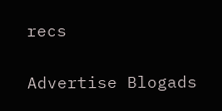recs


Advertise Blogads